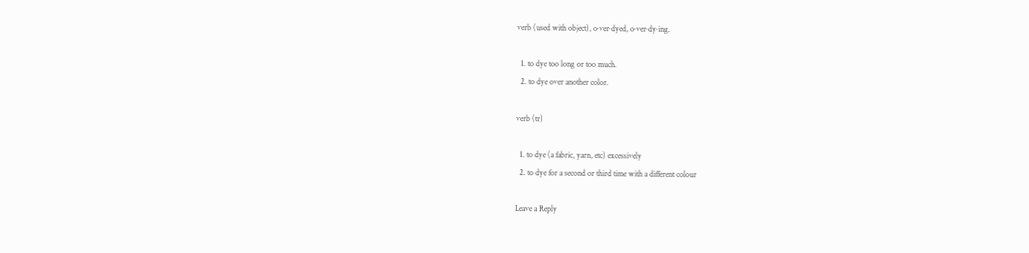verb (used with object), o·ver·dyed, o·ver·dy·ing.

  1. to dye too long or too much.
  2. to dye over another color.

verb (tr)

  1. to dye (a fabric, yarn, etc) excessively
  2. to dye for a second or third time with a different colour

Leave a Reply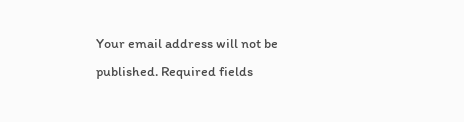Your email address will not be published. Required fields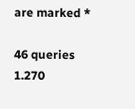are marked *

46 queries 1.270